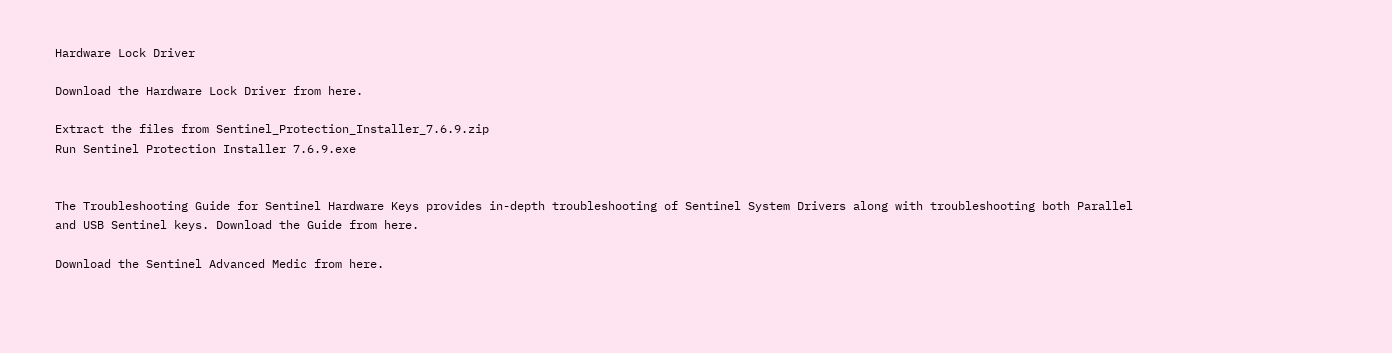Hardware Lock Driver

Download the Hardware Lock Driver from here.

Extract the files from Sentinel_Protection_Installer_7.6.9.zip
Run Sentinel Protection Installer 7.6.9.exe


The Troubleshooting Guide for Sentinel Hardware Keys provides in-depth troubleshooting of Sentinel System Drivers along with troubleshooting both Parallel and USB Sentinel keys. Download the Guide from here.

Download the Sentinel Advanced Medic from here.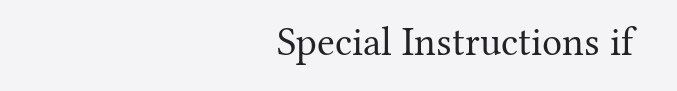Special Instructions if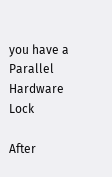you have a Parallel Hardware Lock

After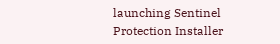launching Sentinel Protection Installer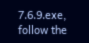7.6.9.exe,  follow the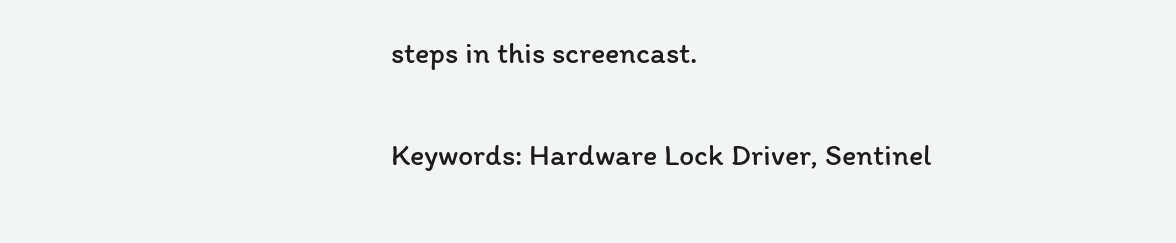steps in this screencast.

Keywords: Hardware Lock Driver, Sentinel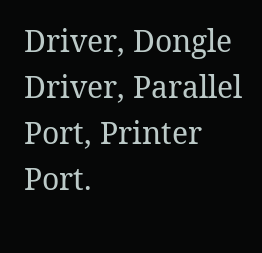Driver, Dongle Driver, Parallel Port, Printer Port.